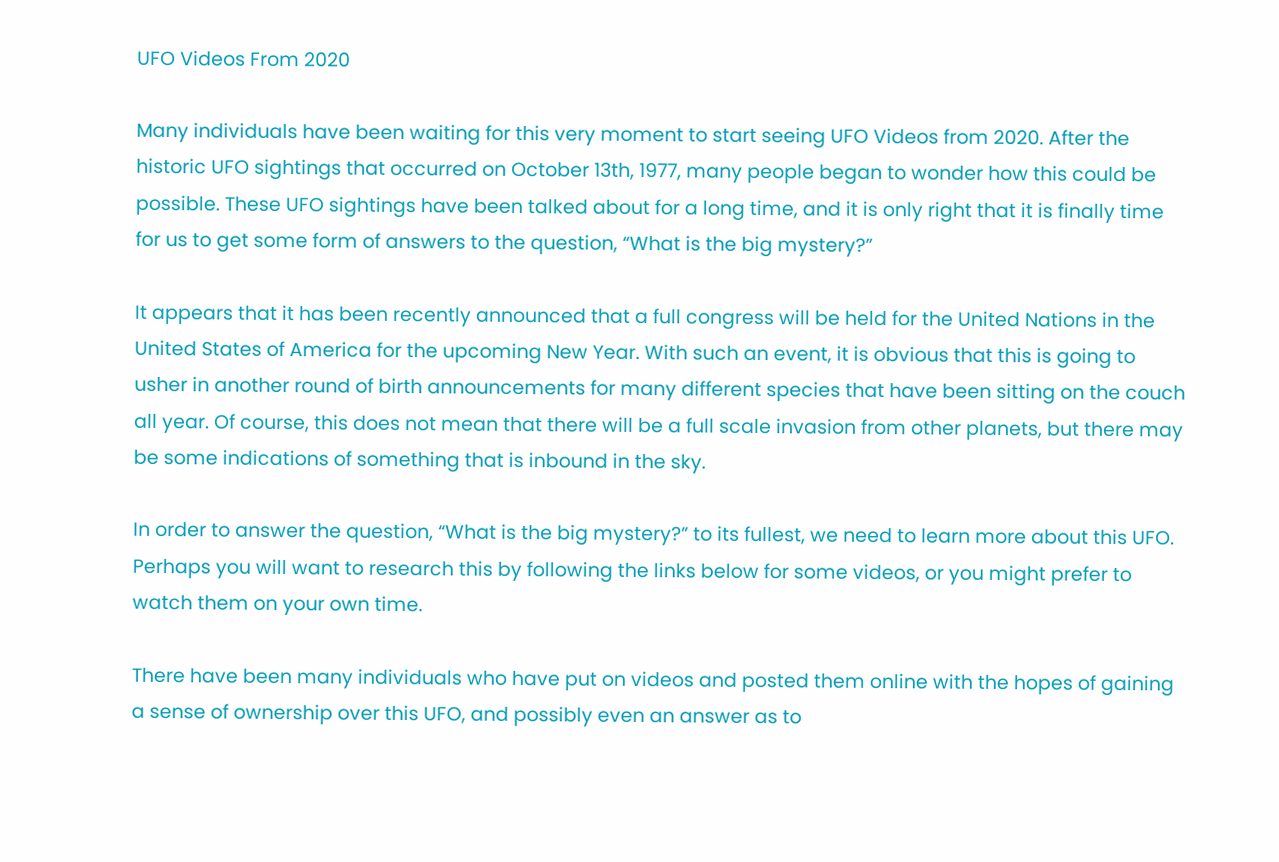UFO Videos From 2020

Many individuals have been waiting for this very moment to start seeing UFO Videos from 2020. After the historic UFO sightings that occurred on October 13th, 1977, many people began to wonder how this could be possible. These UFO sightings have been talked about for a long time, and it is only right that it is finally time for us to get some form of answers to the question, “What is the big mystery?”

It appears that it has been recently announced that a full congress will be held for the United Nations in the United States of America for the upcoming New Year. With such an event, it is obvious that this is going to usher in another round of birth announcements for many different species that have been sitting on the couch all year. Of course, this does not mean that there will be a full scale invasion from other planets, but there may be some indications of something that is inbound in the sky.

In order to answer the question, “What is the big mystery?” to its fullest, we need to learn more about this UFO. Perhaps you will want to research this by following the links below for some videos, or you might prefer to watch them on your own time.

There have been many individuals who have put on videos and posted them online with the hopes of gaining a sense of ownership over this UFO, and possibly even an answer as to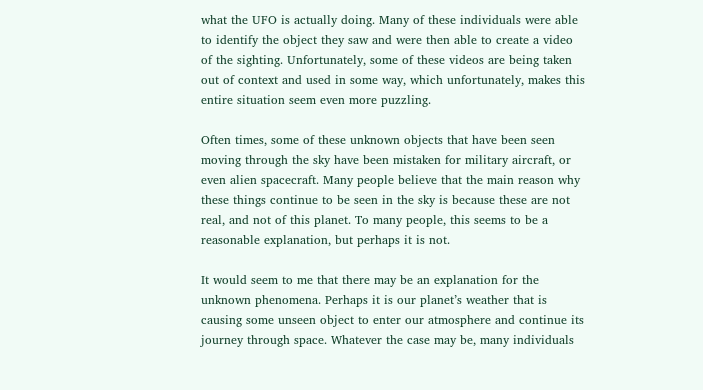what the UFO is actually doing. Many of these individuals were able to identify the object they saw and were then able to create a video of the sighting. Unfortunately, some of these videos are being taken out of context and used in some way, which unfortunately, makes this entire situation seem even more puzzling.

Often times, some of these unknown objects that have been seen moving through the sky have been mistaken for military aircraft, or even alien spacecraft. Many people believe that the main reason why these things continue to be seen in the sky is because these are not real, and not of this planet. To many people, this seems to be a reasonable explanation, but perhaps it is not.

It would seem to me that there may be an explanation for the unknown phenomena. Perhaps it is our planet’s weather that is causing some unseen object to enter our atmosphere and continue its journey through space. Whatever the case may be, many individuals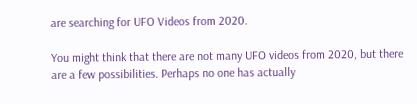are searching for UFO Videos from 2020.

You might think that there are not many UFO videos from 2020, but there are a few possibilities. Perhaps no one has actually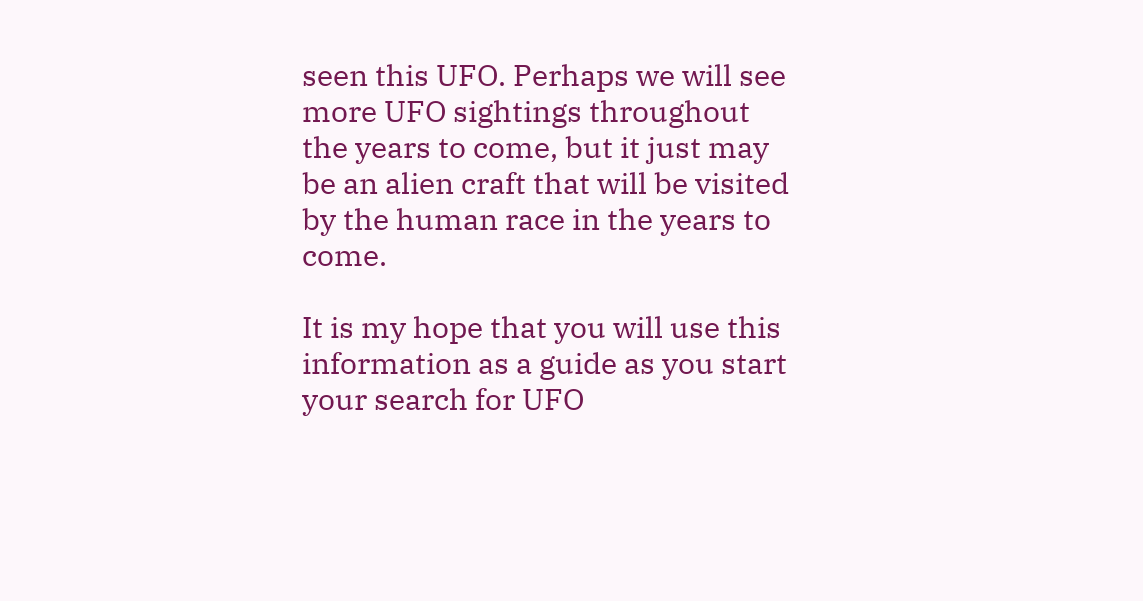seen this UFO. Perhaps we will see more UFO sightings throughout the years to come, but it just may be an alien craft that will be visited by the human race in the years to come.

It is my hope that you will use this information as a guide as you start your search for UFO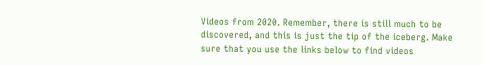Videos from 2020. Remember, there is still much to be discovered, and this is just the tip of the iceberg. Make sure that you use the links below to find videos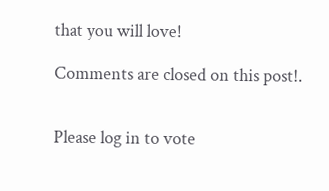that you will love!

Comments are closed on this post!.


Please log in to vote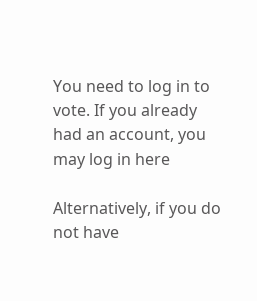You need to log in to vote. If you already had an account, you may log in here

Alternatively, if you do not have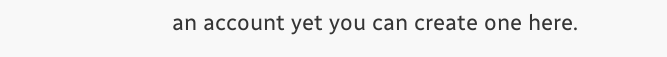an account yet you can create one here.